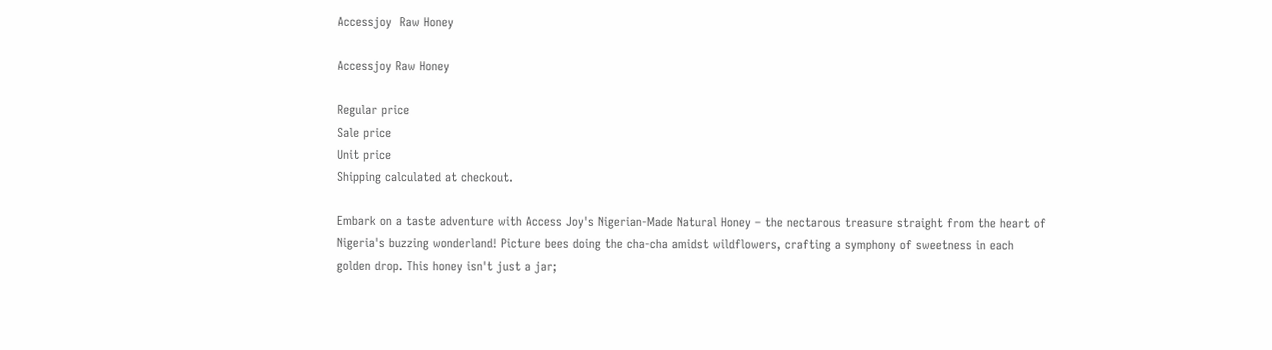Accessjoy  Raw Honey

Accessjoy Raw Honey

Regular price
Sale price
Unit price
Shipping calculated at checkout.

Embark on a taste adventure with Access Joy's Nigerian-Made Natural Honey – the nectarous treasure straight from the heart of Nigeria's buzzing wonderland! Picture bees doing the cha-cha amidst wildflowers, crafting a symphony of sweetness in each golden drop. This honey isn't just a jar;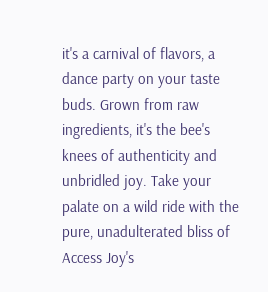it's a carnival of flavors, a dance party on your taste buds. Grown from raw ingredients, it's the bee's knees of authenticity and unbridled joy. Take your palate on a wild ride with the pure, unadulterated bliss of Access Joy's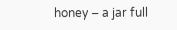honey – a jar full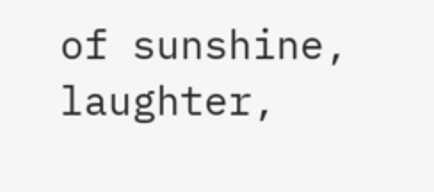of sunshine, laughter,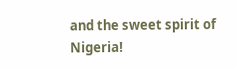and the sweet spirit of Nigeria!